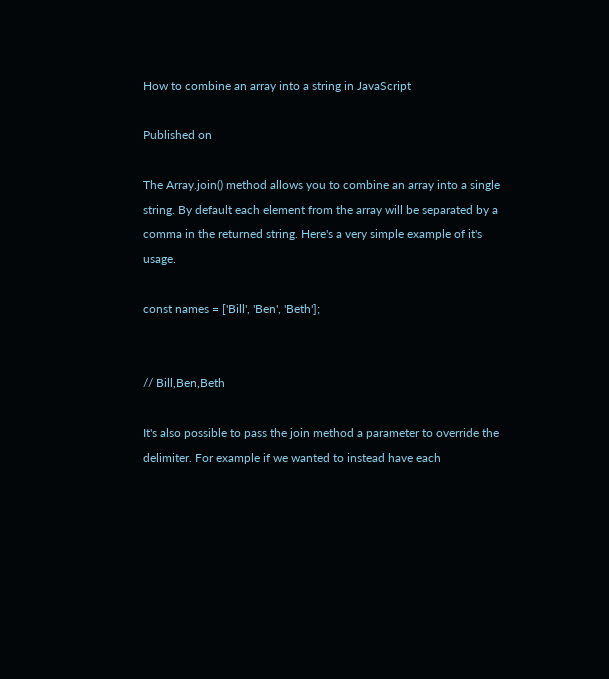How to combine an array into a string in JavaScript

Published on

The Array.join() method allows you to combine an array into a single string. By default each element from the array will be separated by a comma in the returned string. Here's a very simple example of it's usage.

const names = ['Bill', 'Ben', 'Beth'];


// Bill,Ben,Beth

It's also possible to pass the join method a parameter to override the delimiter. For example if we wanted to instead have each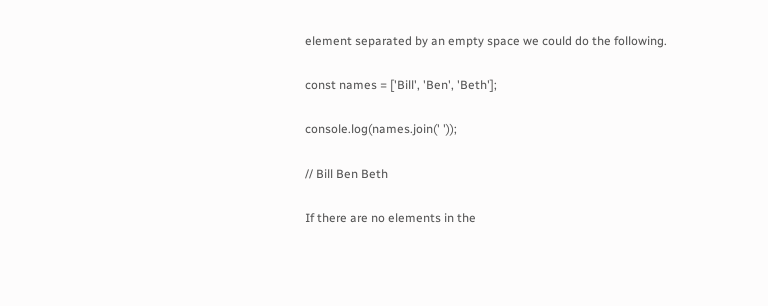element separated by an empty space we could do the following.

const names = ['Bill', 'Ben', 'Beth'];

console.log(names.join(' '));

// Bill Ben Beth

If there are no elements in the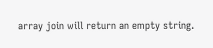array join will return an empty string.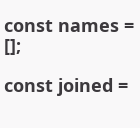const names = [];

const joined =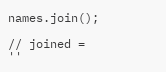names.join();

// joined = ''